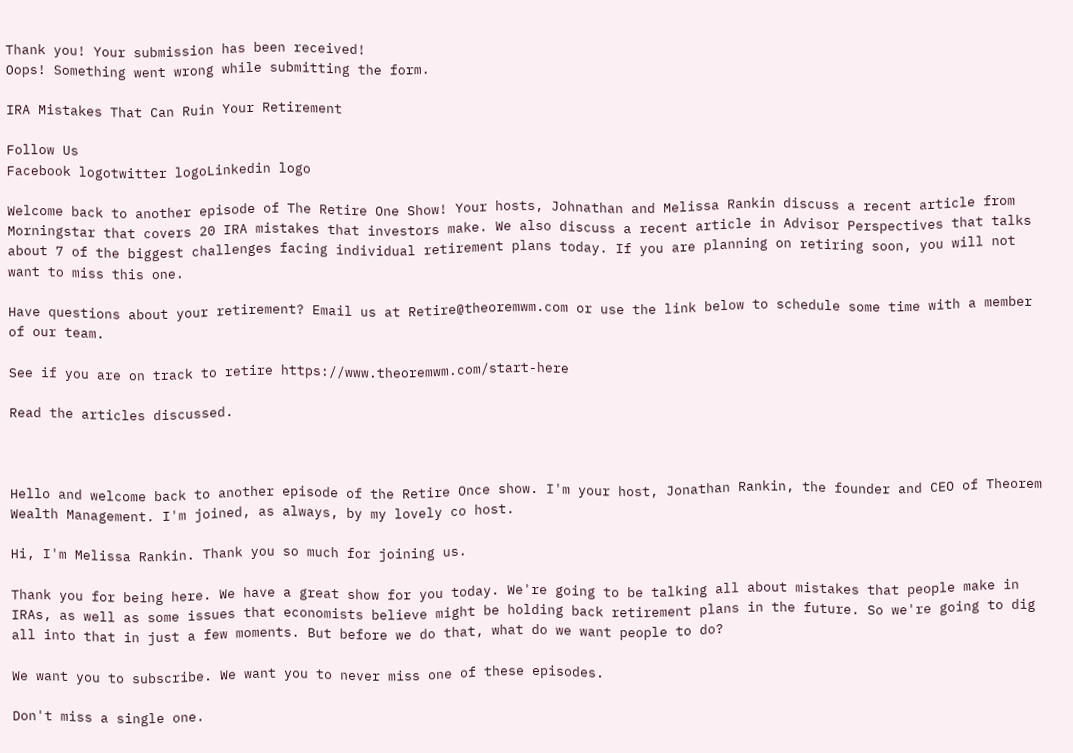Thank you! Your submission has been received!
Oops! Something went wrong while submitting the form.

IRA Mistakes That Can Ruin Your Retirement

Follow Us
Facebook logotwitter logoLinkedin logo

Welcome back to another episode of The Retire One Show! Your hosts, Johnathan and Melissa Rankin discuss a recent article from Morningstar that covers 20 IRA mistakes that investors make. We also discuss a recent article in Advisor Perspectives that talks about 7 of the biggest challenges facing individual retirement plans today. If you are planning on retiring soon, you will not want to miss this one.

Have questions about your retirement? Email us at Retire@theoremwm.com or use the link below to schedule some time with a member of our team.

See if you are on track to retire https://www.theoremwm.com/start-here

Read the articles discussed.



Hello and welcome back to another episode of the Retire Once show. I'm your host, Jonathan Rankin, the founder and CEO of Theorem Wealth Management. I'm joined, as always, by my lovely co host.

Hi, I'm Melissa Rankin. Thank you so much for joining us.

Thank you for being here. We have a great show for you today. We're going to be talking all about mistakes that people make in IRAs, as well as some issues that economists believe might be holding back retirement plans in the future. So we're going to dig all into that in just a few moments. But before we do that, what do we want people to do?

We want you to subscribe. We want you to never miss one of these episodes.

Don't miss a single one.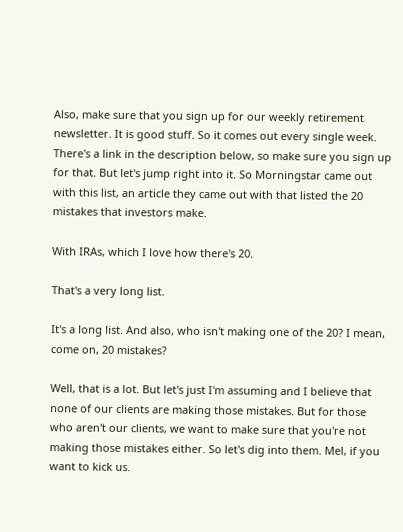Also, make sure that you sign up for our weekly retirement newsletter. It is good stuff. So it comes out every single week. There's a link in the description below, so make sure you sign up for that. But let's jump right into it. So Morningstar came out with this list, an article they came out with that listed the 20 mistakes that investors make.

With IRAs, which I love how there's 20.

That's a very long list.

It's a long list. And also, who isn't making one of the 20? I mean, come on, 20 mistakes?

Well, that is a lot. But let's just I'm assuming and I believe that none of our clients are making those mistakes. But for those who aren't our clients, we want to make sure that you're not making those mistakes either. So let's dig into them. Mel, if you want to kick us.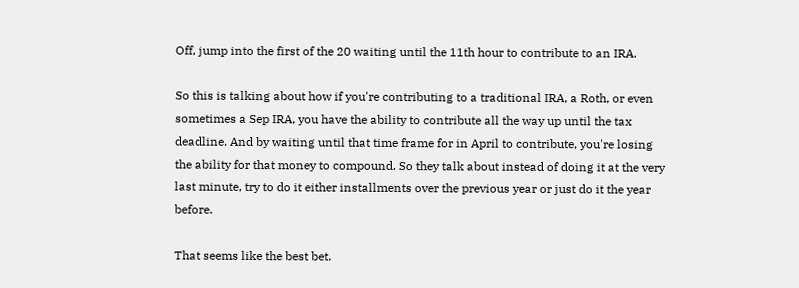Off, jump into the first of the 20 waiting until the 11th hour to contribute to an IRA.

So this is talking about how if you're contributing to a traditional IRA, a Roth, or even sometimes a Sep IRA, you have the ability to contribute all the way up until the tax deadline. And by waiting until that time frame for in April to contribute, you're losing the ability for that money to compound. So they talk about instead of doing it at the very last minute, try to do it either installments over the previous year or just do it the year before.

That seems like the best bet.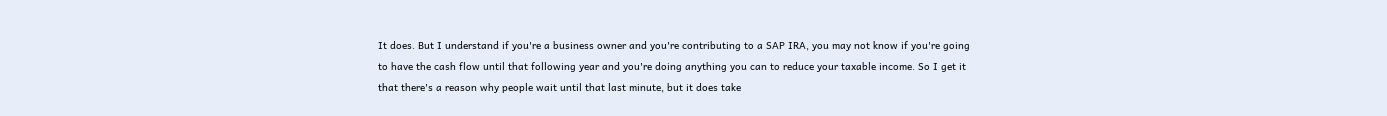It does. But I understand if you're a business owner and you're contributing to a SAP IRA, you may not know if you're going to have the cash flow until that following year and you're doing anything you can to reduce your taxable income. So I get it that there's a reason why people wait until that last minute, but it does take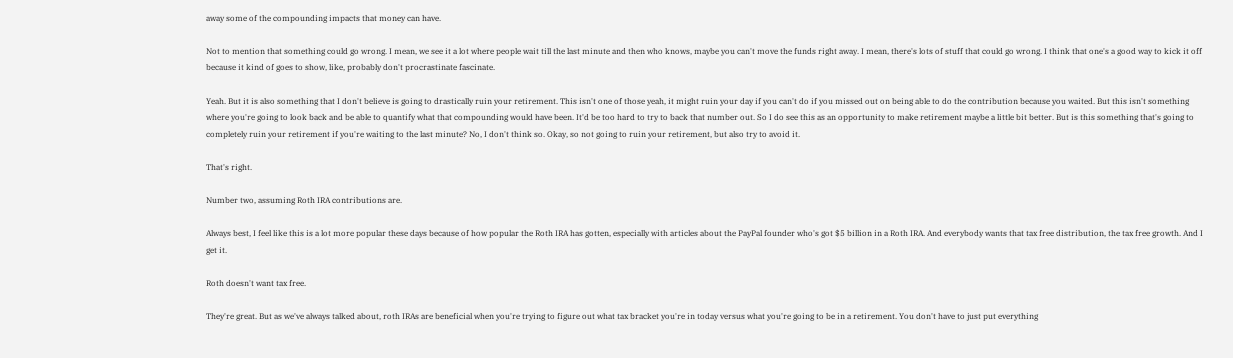away some of the compounding impacts that money can have.

Not to mention that something could go wrong. I mean, we see it a lot where people wait till the last minute and then who knows, maybe you can't move the funds right away. I mean, there's lots of stuff that could go wrong. I think that one's a good way to kick it off because it kind of goes to show, like, probably don't procrastinate fascinate.

Yeah. But it is also something that I don't believe is going to drastically ruin your retirement. This isn't one of those yeah, it might ruin your day if you can't do if you missed out on being able to do the contribution because you waited. But this isn't something where you're going to look back and be able to quantify what that compounding would have been. It'd be too hard to try to back that number out. So I do see this as an opportunity to make retirement maybe a little bit better. But is this something that's going to completely ruin your retirement if you're waiting to the last minute? No, I don't think so. Okay, so not going to ruin your retirement, but also try to avoid it.

That's right.

Number two, assuming Roth IRA contributions are.

Always best, I feel like this is a lot more popular these days because of how popular the Roth IRA has gotten, especially with articles about the PayPal founder who's got $5 billion in a Roth IRA. And everybody wants that tax free distribution, the tax free growth. And I get it.

Roth doesn't want tax free.

They're great. But as we've always talked about, roth IRAs are beneficial when you're trying to figure out what tax bracket you're in today versus what you're going to be in a retirement. You don't have to just put everything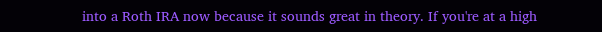into a Roth IRA now because it sounds great in theory. If you're at a high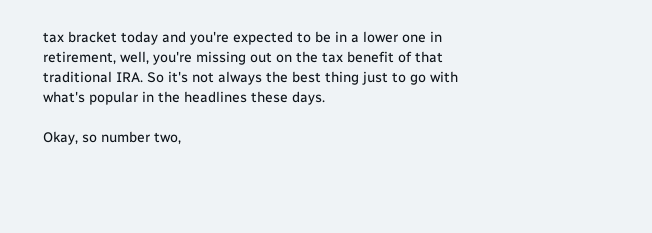tax bracket today and you're expected to be in a lower one in retirement, well, you're missing out on the tax benefit of that traditional IRA. So it's not always the best thing just to go with what's popular in the headlines these days.

Okay, so number two,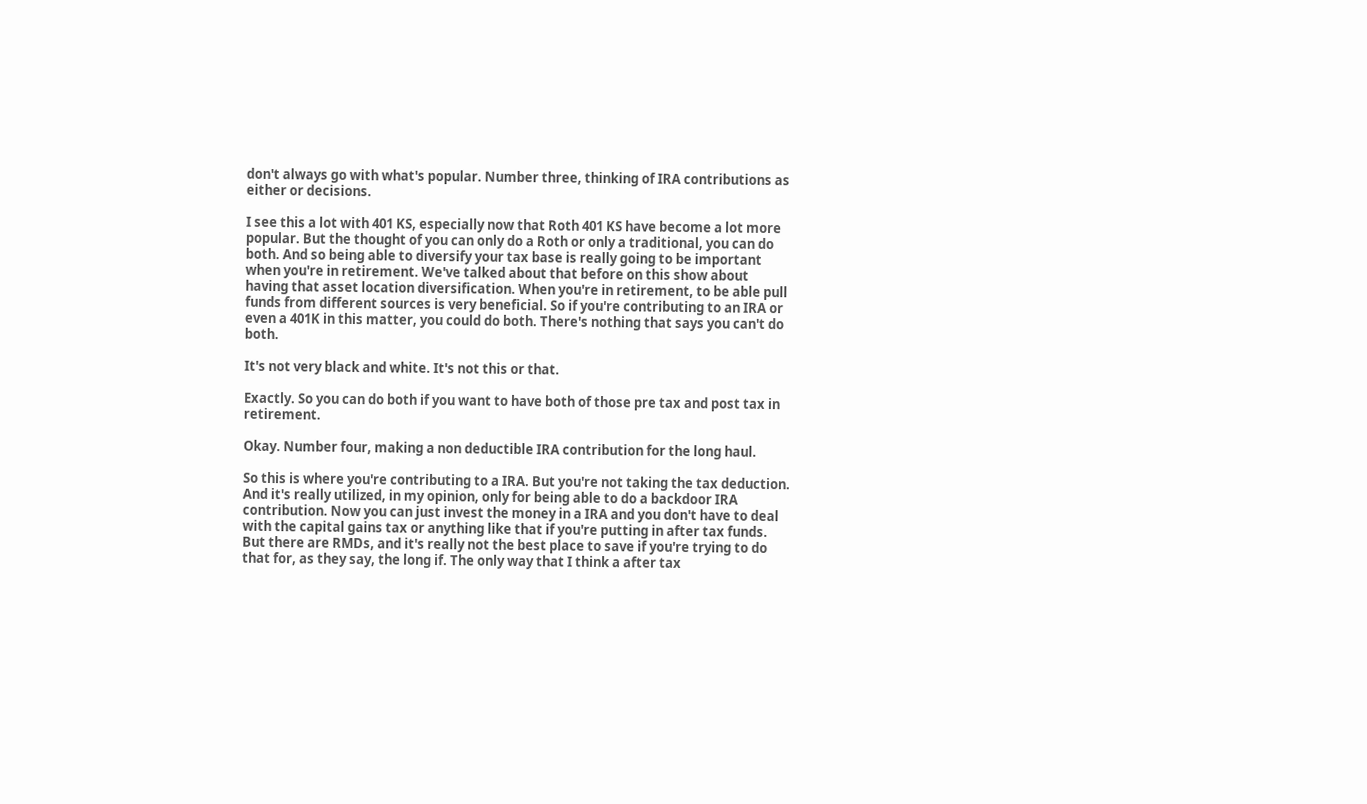don't always go with what's popular. Number three, thinking of IRA contributions as either or decisions.

I see this a lot with 401 KS, especially now that Roth 401 KS have become a lot more popular. But the thought of you can only do a Roth or only a traditional, you can do both. And so being able to diversify your tax base is really going to be important when you're in retirement. We've talked about that before on this show about having that asset location diversification. When you're in retirement, to be able pull funds from different sources is very beneficial. So if you're contributing to an IRA or even a 401K in this matter, you could do both. There's nothing that says you can't do both.

It's not very black and white. It's not this or that.

Exactly. So you can do both if you want to have both of those pre tax and post tax in retirement.

Okay. Number four, making a non deductible IRA contribution for the long haul.

So this is where you're contributing to a IRA. But you're not taking the tax deduction. And it's really utilized, in my opinion, only for being able to do a backdoor IRA contribution. Now you can just invest the money in a IRA and you don't have to deal with the capital gains tax or anything like that if you're putting in after tax funds. But there are RMDs, and it's really not the best place to save if you're trying to do that for, as they say, the long if. The only way that I think a after tax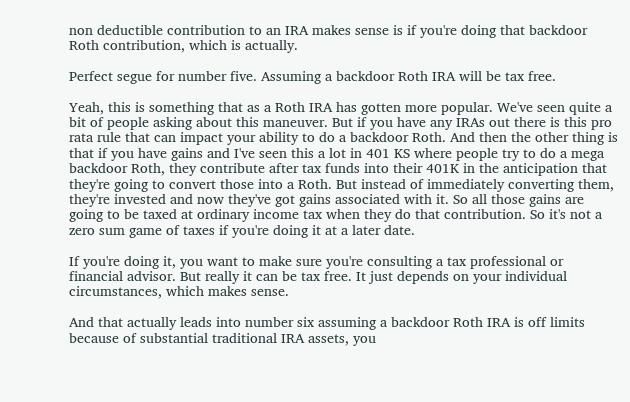non deductible contribution to an IRA makes sense is if you're doing that backdoor Roth contribution, which is actually.

Perfect segue for number five. Assuming a backdoor Roth IRA will be tax free.

Yeah, this is something that as a Roth IRA has gotten more popular. We've seen quite a bit of people asking about this maneuver. But if you have any IRAs out there is this pro rata rule that can impact your ability to do a backdoor Roth. And then the other thing is that if you have gains and I've seen this a lot in 401 KS where people try to do a mega backdoor Roth, they contribute after tax funds into their 401K in the anticipation that they're going to convert those into a Roth. But instead of immediately converting them, they're invested and now they've got gains associated with it. So all those gains are going to be taxed at ordinary income tax when they do that contribution. So it's not a zero sum game of taxes if you're doing it at a later date.

If you're doing it, you want to make sure you're consulting a tax professional or financial advisor. But really it can be tax free. It just depends on your individual circumstances, which makes sense.

And that actually leads into number six assuming a backdoor Roth IRA is off limits because of substantial traditional IRA assets, you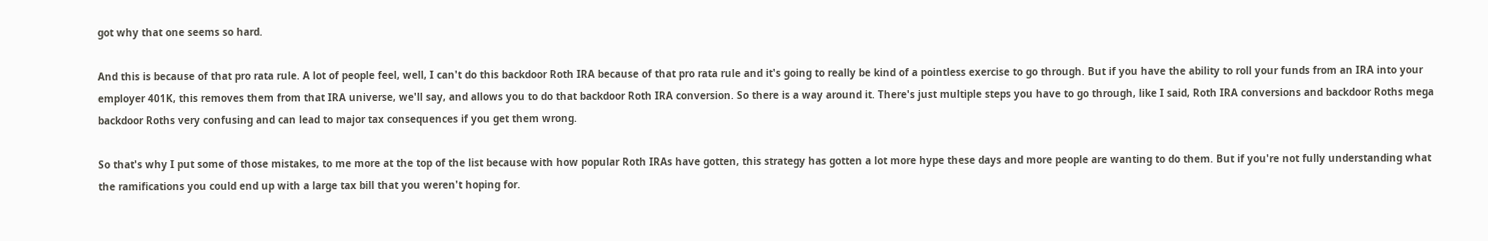got why that one seems so hard.

And this is because of that pro rata rule. A lot of people feel, well, I can't do this backdoor Roth IRA because of that pro rata rule and it's going to really be kind of a pointless exercise to go through. But if you have the ability to roll your funds from an IRA into your employer 401K, this removes them from that IRA universe, we'll say, and allows you to do that backdoor Roth IRA conversion. So there is a way around it. There's just multiple steps you have to go through, like I said, Roth IRA conversions and backdoor Roths mega backdoor Roths very confusing and can lead to major tax consequences if you get them wrong.

So that's why I put some of those mistakes, to me more at the top of the list because with how popular Roth IRAs have gotten, this strategy has gotten a lot more hype these days and more people are wanting to do them. But if you're not fully understanding what the ramifications you could end up with a large tax bill that you weren't hoping for.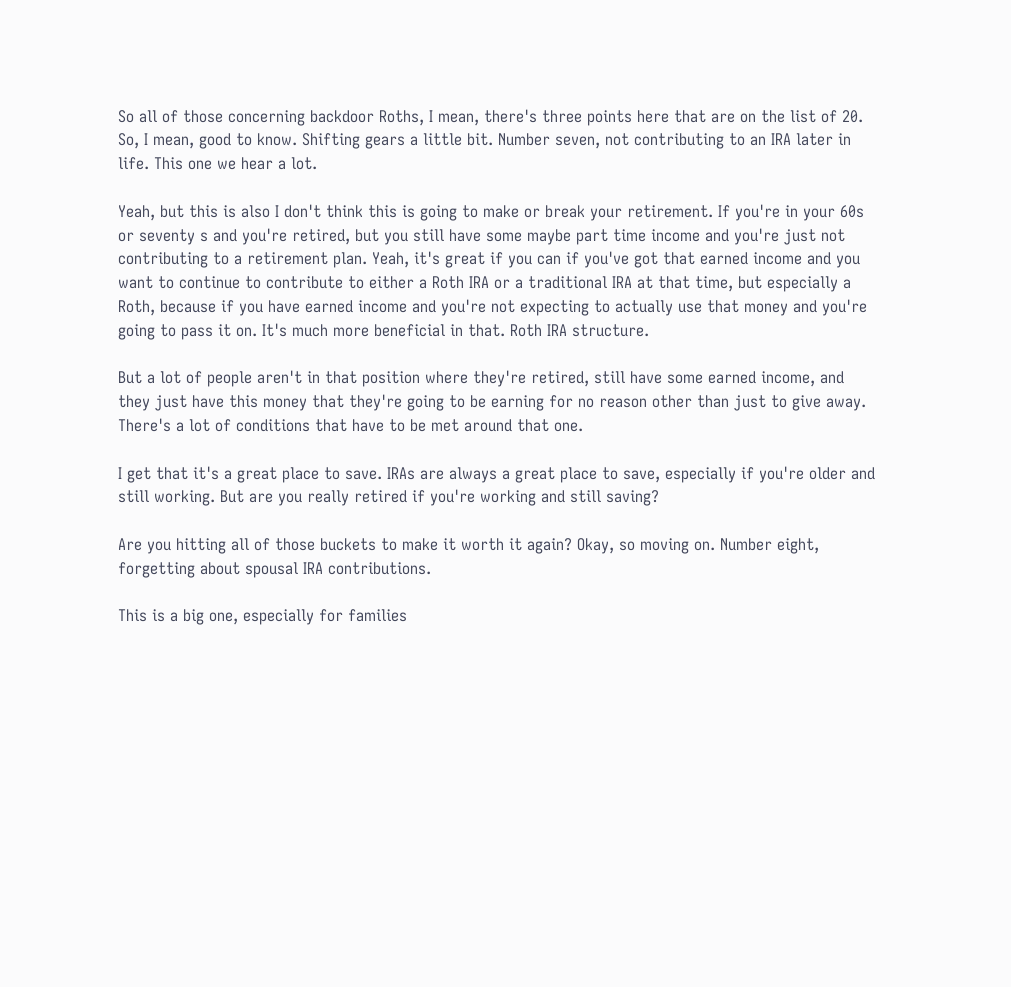So all of those concerning backdoor Roths, I mean, there's three points here that are on the list of 20. So, I mean, good to know. Shifting gears a little bit. Number seven, not contributing to an IRA later in life. This one we hear a lot.

Yeah, but this is also I don't think this is going to make or break your retirement. If you're in your 60s or seventy s and you're retired, but you still have some maybe part time income and you're just not contributing to a retirement plan. Yeah, it's great if you can if you've got that earned income and you want to continue to contribute to either a Roth IRA or a traditional IRA at that time, but especially a Roth, because if you have earned income and you're not expecting to actually use that money and you're going to pass it on. It's much more beneficial in that. Roth IRA structure.

But a lot of people aren't in that position where they're retired, still have some earned income, and they just have this money that they're going to be earning for no reason other than just to give away. There's a lot of conditions that have to be met around that one.

I get that it's a great place to save. IRAs are always a great place to save, especially if you're older and still working. But are you really retired if you're working and still saving?

Are you hitting all of those buckets to make it worth it again? Okay, so moving on. Number eight, forgetting about spousal IRA contributions.

This is a big one, especially for families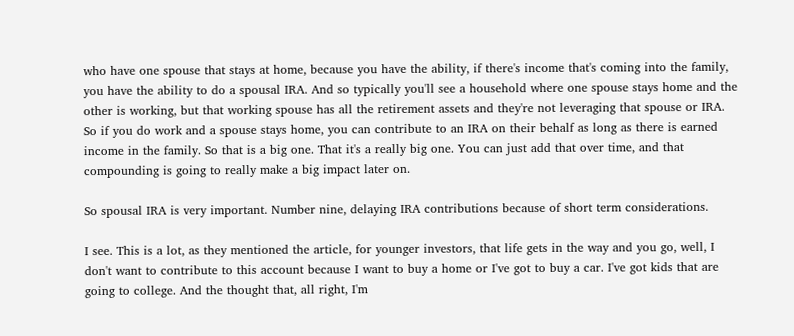who have one spouse that stays at home, because you have the ability, if there's income that's coming into the family, you have the ability to do a spousal IRA. And so typically you'll see a household where one spouse stays home and the other is working, but that working spouse has all the retirement assets and they're not leveraging that spouse or IRA. So if you do work and a spouse stays home, you can contribute to an IRA on their behalf as long as there is earned income in the family. So that is a big one. That it's a really big one. You can just add that over time, and that compounding is going to really make a big impact later on.

So spousal IRA is very important. Number nine, delaying IRA contributions because of short term considerations.

I see. This is a lot, as they mentioned the article, for younger investors, that life gets in the way and you go, well, I don't want to contribute to this account because I want to buy a home or I've got to buy a car. I've got kids that are going to college. And the thought that, all right, I'm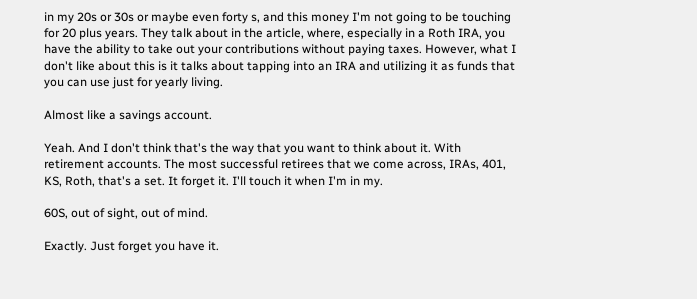in my 20s or 30s or maybe even forty s, and this money I'm not going to be touching for 20 plus years. They talk about in the article, where, especially in a Roth IRA, you have the ability to take out your contributions without paying taxes. However, what I don't like about this is it talks about tapping into an IRA and utilizing it as funds that you can use just for yearly living.

Almost like a savings account.

Yeah. And I don't think that's the way that you want to think about it. With retirement accounts. The most successful retirees that we come across, IRAs, 401, KS, Roth, that's a set. It forget it. I'll touch it when I'm in my.

60S, out of sight, out of mind.

Exactly. Just forget you have it.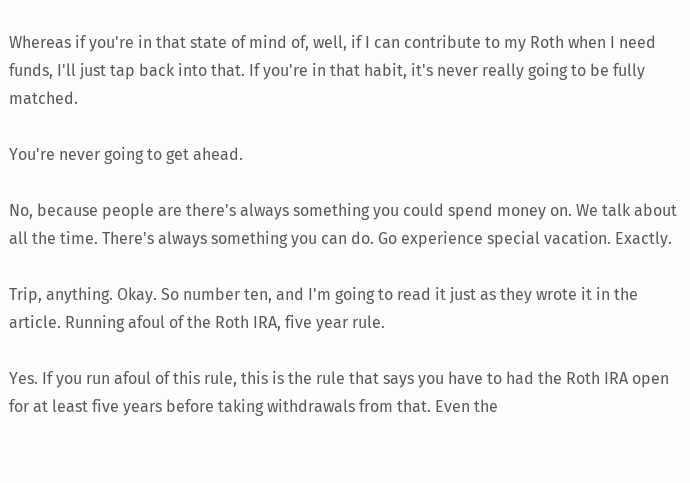Whereas if you're in that state of mind of, well, if I can contribute to my Roth when I need funds, I'll just tap back into that. If you're in that habit, it's never really going to be fully matched.

You're never going to get ahead.

No, because people are there's always something you could spend money on. We talk about all the time. There's always something you can do. Go experience special vacation. Exactly.

Trip, anything. Okay. So number ten, and I'm going to read it just as they wrote it in the article. Running afoul of the Roth IRA, five year rule.

Yes. If you run afoul of this rule, this is the rule that says you have to had the Roth IRA open for at least five years before taking withdrawals from that. Even the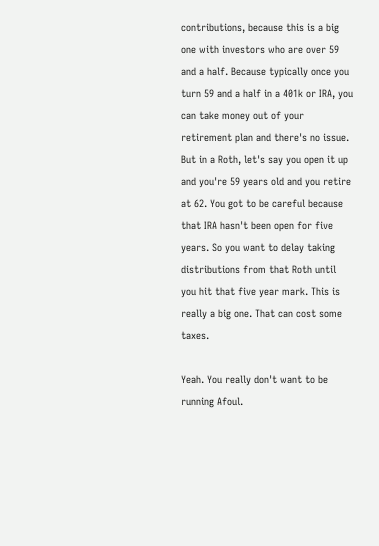contributions, because this is a big one with investors who are over 59 and a half. Because typically once you turn 59 and a half in a 401k or IRA, you can take money out of your retirement plan and there's no issue. But in a Roth, let's say you open it up and you're 59 years old and you retire at 62. You got to be careful because that IRA hasn't been open for five years. So you want to delay taking distributions from that Roth until you hit that five year mark. This is really a big one. That can cost some taxes.

Yeah. You really don't want to be running Afoul.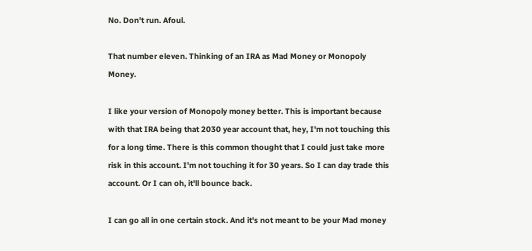No. Don't run. Afoul.

That number eleven. Thinking of an IRA as Mad Money or Monopoly Money.

I like your version of Monopoly money better. This is important because with that IRA being that 2030 year account that, hey, I'm not touching this for a long time. There is this common thought that I could just take more risk in this account. I'm not touching it for 30 years. So I can day trade this account. Or I can oh, it'll bounce back.

I can go all in one certain stock. And it's not meant to be your Mad money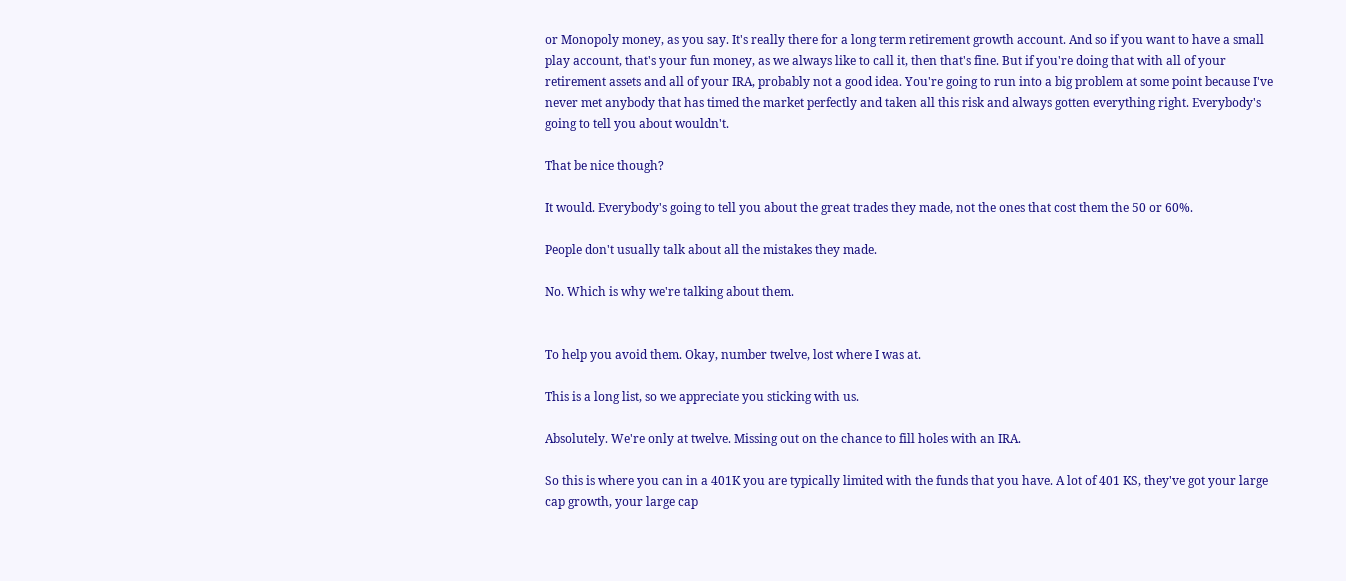or Monopoly money, as you say. It's really there for a long term retirement growth account. And so if you want to have a small play account, that's your fun money, as we always like to call it, then that's fine. But if you're doing that with all of your retirement assets and all of your IRA, probably not a good idea. You're going to run into a big problem at some point because I've never met anybody that has timed the market perfectly and taken all this risk and always gotten everything right. Everybody's going to tell you about wouldn't.

That be nice though?

It would. Everybody's going to tell you about the great trades they made, not the ones that cost them the 50 or 60%.

People don't usually talk about all the mistakes they made.

No. Which is why we're talking about them.


To help you avoid them. Okay, number twelve, lost where I was at.

This is a long list, so we appreciate you sticking with us.

Absolutely. We're only at twelve. Missing out on the chance to fill holes with an IRA.

So this is where you can in a 401K you are typically limited with the funds that you have. A lot of 401 KS, they've got your large cap growth, your large cap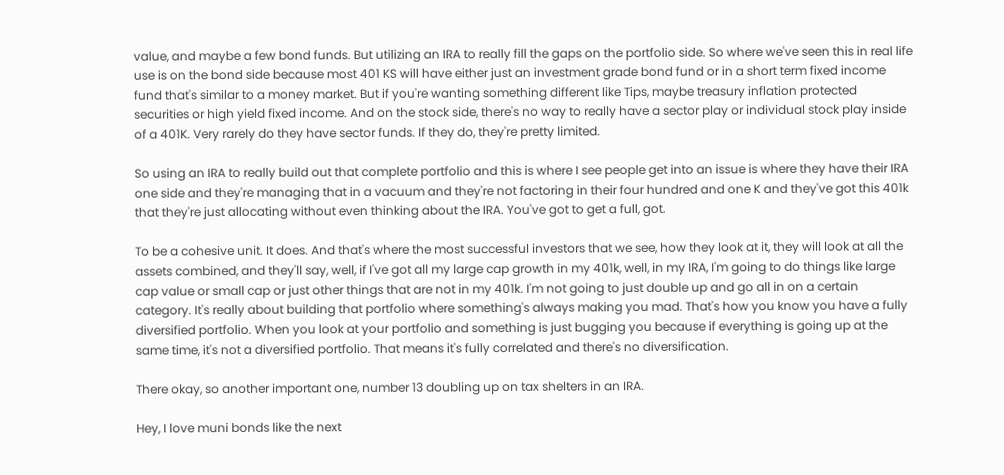value, and maybe a few bond funds. But utilizing an IRA to really fill the gaps on the portfolio side. So where we've seen this in real life use is on the bond side because most 401 KS will have either just an investment grade bond fund or in a short term fixed income fund that's similar to a money market. But if you're wanting something different like Tips, maybe treasury inflation protected securities or high yield fixed income. And on the stock side, there's no way to really have a sector play or individual stock play inside of a 401K. Very rarely do they have sector funds. If they do, they're pretty limited.

So using an IRA to really build out that complete portfolio and this is where I see people get into an issue is where they have their IRA one side and they're managing that in a vacuum and they're not factoring in their four hundred and one K and they've got this 401k that they're just allocating without even thinking about the IRA. You've got to get a full, got.

To be a cohesive unit. It does. And that's where the most successful investors that we see, how they look at it, they will look at all the assets combined, and they'll say, well, if I've got all my large cap growth in my 401k, well, in my IRA, I'm going to do things like large cap value or small cap or just other things that are not in my 401k. I'm not going to just double up and go all in on a certain category. It's really about building that portfolio where something's always making you mad. That's how you know you have a fully diversified portfolio. When you look at your portfolio and something is just bugging you because if everything is going up at the same time, it's not a diversified portfolio. That means it's fully correlated and there's no diversification.

There okay, so another important one, number 13 doubling up on tax shelters in an IRA.

Hey, I love muni bonds like the next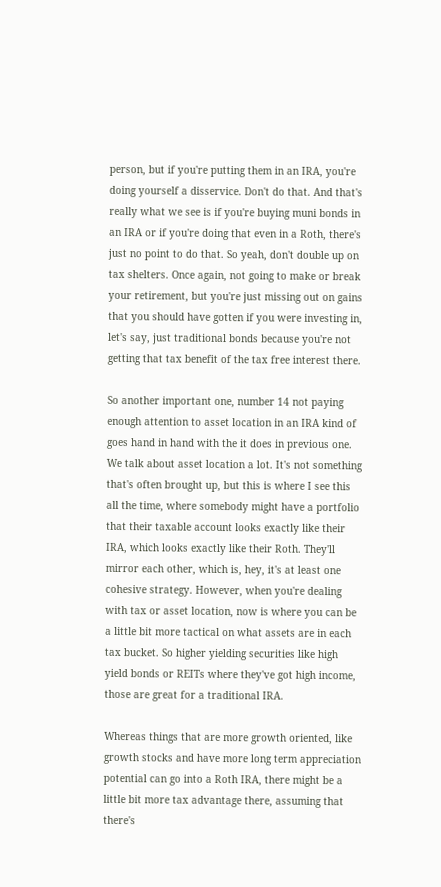person, but if you're putting them in an IRA, you're doing yourself a disservice. Don't do that. And that's really what we see is if you're buying muni bonds in an IRA or if you're doing that even in a Roth, there's just no point to do that. So yeah, don't double up on tax shelters. Once again, not going to make or break your retirement, but you're just missing out on gains that you should have gotten if you were investing in, let's say, just traditional bonds because you're not getting that tax benefit of the tax free interest there.

So another important one, number 14 not paying enough attention to asset location in an IRA kind of goes hand in hand with the it does in previous one. We talk about asset location a lot. It's not something that's often brought up, but this is where I see this all the time, where somebody might have a portfolio that their taxable account looks exactly like their IRA, which looks exactly like their Roth. They'll mirror each other, which is, hey, it's at least one cohesive strategy. However, when you're dealing with tax or asset location, now is where you can be a little bit more tactical on what assets are in each tax bucket. So higher yielding securities like high yield bonds or REITs where they've got high income, those are great for a traditional IRA.

Whereas things that are more growth oriented, like growth stocks and have more long term appreciation potential can go into a Roth IRA, there might be a little bit more tax advantage there, assuming that there's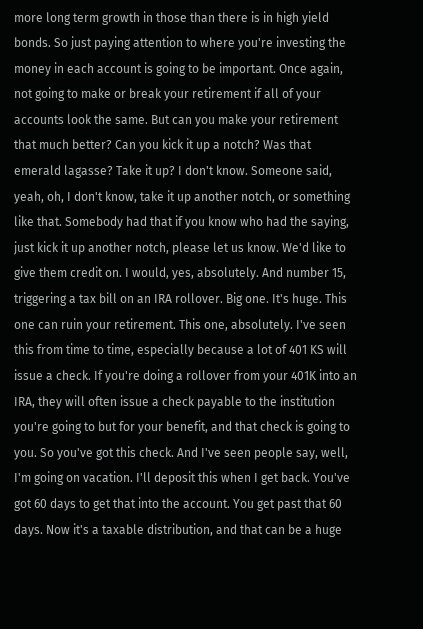more long term growth in those than there is in high yield bonds. So just paying attention to where you're investing the money in each account is going to be important. Once again, not going to make or break your retirement if all of your accounts look the same. But can you make your retirement that much better? Can you kick it up a notch? Was that emerald lagasse? Take it up? I don't know. Someone said, yeah, oh, I don't know, take it up another notch, or something like that. Somebody had that if you know who had the saying, just kick it up another notch, please let us know. We'd like to give them credit on. I would, yes, absolutely. And number 15, triggering a tax bill on an IRA rollover. Big one. It's huge. This one can ruin your retirement. This one, absolutely. I've seen this from time to time, especially because a lot of 401 KS will issue a check. If you're doing a rollover from your 401K into an IRA, they will often issue a check payable to the institution you're going to but for your benefit, and that check is going to you. So you've got this check. And I've seen people say, well, I'm going on vacation. I'll deposit this when I get back. You've got 60 days to get that into the account. You get past that 60 days. Now it's a taxable distribution, and that can be a huge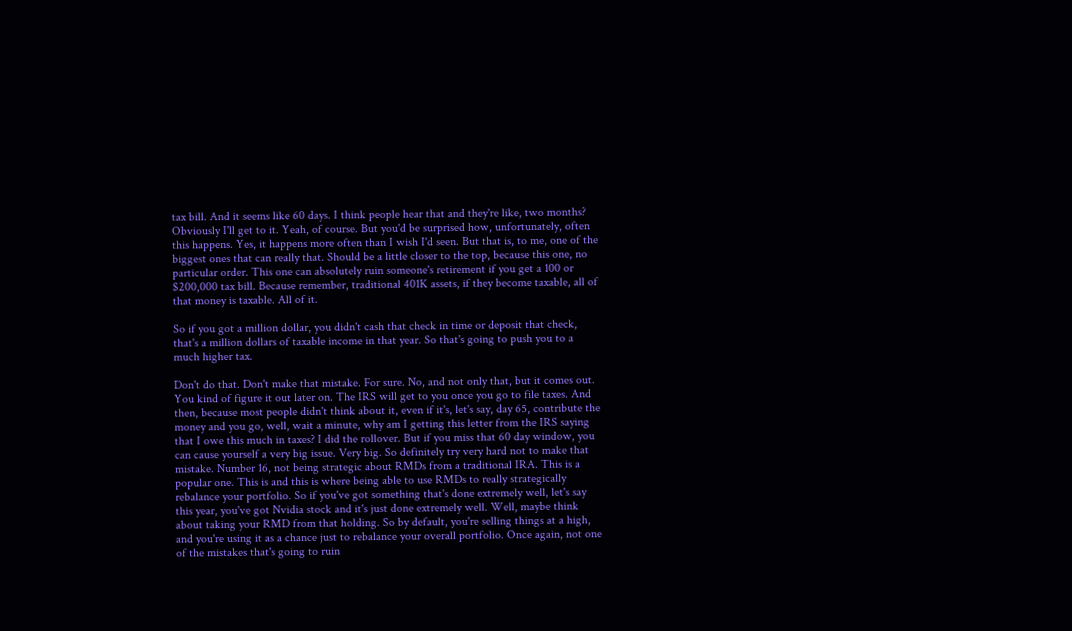tax bill. And it seems like 60 days. I think people hear that and they're like, two months? Obviously I'll get to it. Yeah, of course. But you'd be surprised how, unfortunately, often this happens. Yes, it happens more often than I wish I'd seen. But that is, to me, one of the biggest ones that can really that. Should be a little closer to the top, because this one, no particular order. This one can absolutely ruin someone's retirement if you get a 100 or $200,000 tax bill. Because remember, traditional 401K assets, if they become taxable, all of that money is taxable. All of it.

So if you got a million dollar, you didn't cash that check in time or deposit that check, that's a million dollars of taxable income in that year. So that's going to push you to a much higher tax.

Don't do that. Don't make that mistake. For sure. No, and not only that, but it comes out. You kind of figure it out later on. The IRS will get to you once you go to file taxes. And then, because most people didn't think about it, even if it's, let's say, day 65, contribute the money and you go, well, wait a minute, why am I getting this letter from the IRS saying that I owe this much in taxes? I did the rollover. But if you miss that 60 day window, you can cause yourself a very big issue. Very big. So definitely try very hard not to make that mistake. Number 16, not being strategic about RMDs from a traditional IRA. This is a popular one. This is and this is where being able to use RMDs to really strategically rebalance your portfolio. So if you've got something that's done extremely well, let's say this year, you've got Nvidia stock and it's just done extremely well. Well, maybe think about taking your RMD from that holding. So by default, you're selling things at a high, and you're using it as a chance just to rebalance your overall portfolio. Once again, not one of the mistakes that's going to ruin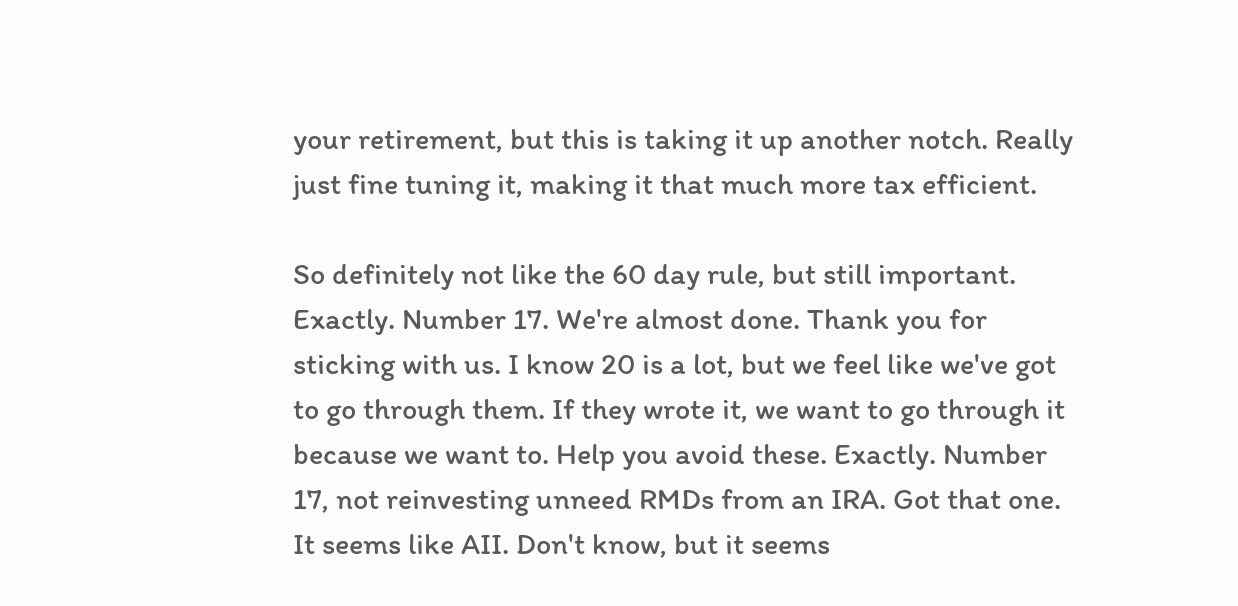your retirement, but this is taking it up another notch. Really just fine tuning it, making it that much more tax efficient.

So definitely not like the 60 day rule, but still important. Exactly. Number 17. We're almost done. Thank you for sticking with us. I know 20 is a lot, but we feel like we've got to go through them. If they wrote it, we want to go through it because we want to. Help you avoid these. Exactly. Number 17, not reinvesting unneed RMDs from an IRA. Got that one. It seems like AII. Don't know, but it seems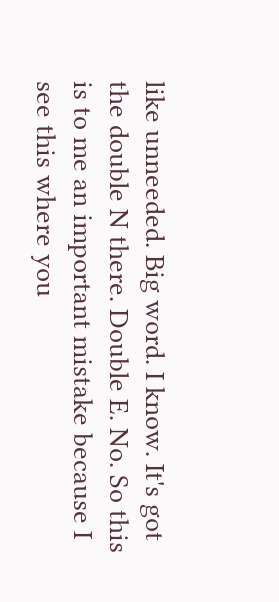like unneeded. Big word. I know. It's got the double N there. Double E. No. So this is to me an important mistake because I see this where you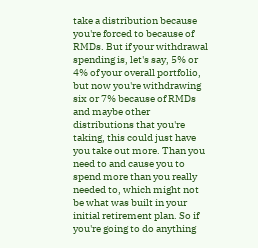take a distribution because you're forced to because of RMDs. But if your withdrawal spending is, let's say, 5% or 4% of your overall portfolio, but now you're withdrawing six or 7% because of RMDs and maybe other distributions that you're taking, this could just have you take out more. Than you need to and cause you to spend more than you really needed to, which might not be what was built in your initial retirement plan. So if you're going to do anything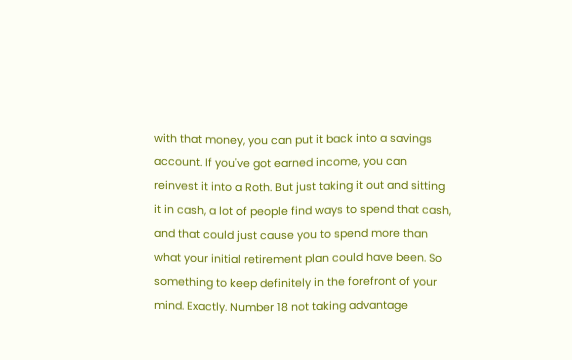with that money, you can put it back into a savings account. If you've got earned income, you can reinvest it into a Roth. But just taking it out and sitting it in cash, a lot of people find ways to spend that cash, and that could just cause you to spend more than what your initial retirement plan could have been. So something to keep definitely in the forefront of your mind. Exactly. Number 18 not taking advantage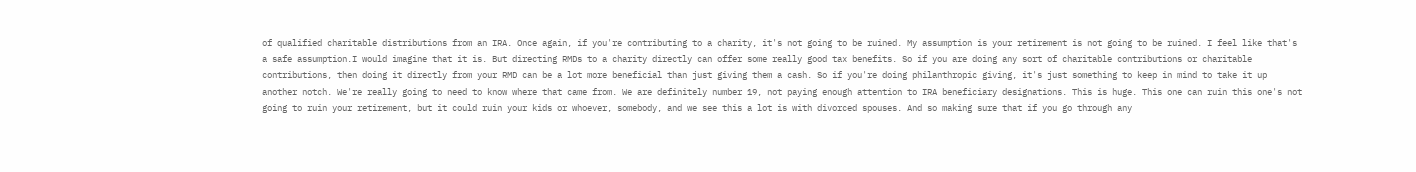of qualified charitable distributions from an IRA. Once again, if you're contributing to a charity, it's not going to be ruined. My assumption is your retirement is not going to be ruined. I feel like that's a safe assumption.I would imagine that it is. But directing RMDs to a charity directly can offer some really good tax benefits. So if you are doing any sort of charitable contributions or charitable contributions, then doing it directly from your RMD can be a lot more beneficial than just giving them a cash. So if you're doing philanthropic giving, it's just something to keep in mind to take it up another notch. We're really going to need to know where that came from. We are definitely number 19, not paying enough attention to IRA beneficiary designations. This is huge. This one can ruin this one's not going to ruin your retirement, but it could ruin your kids or whoever, somebody, and we see this a lot is with divorced spouses. And so making sure that if you go through any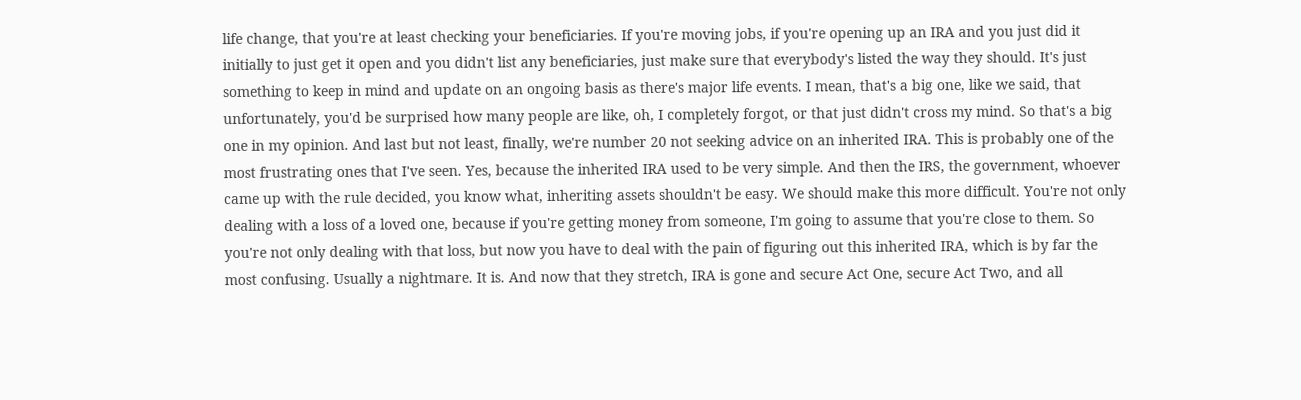life change, that you're at least checking your beneficiaries. If you're moving jobs, if you're opening up an IRA and you just did it initially to just get it open and you didn't list any beneficiaries, just make sure that everybody's listed the way they should. It's just something to keep in mind and update on an ongoing basis as there's major life events. I mean, that's a big one, like we said, that unfortunately, you'd be surprised how many people are like, oh, I completely forgot, or that just didn't cross my mind. So that's a big one in my opinion. And last but not least, finally, we're number 20 not seeking advice on an inherited IRA. This is probably one of the most frustrating ones that I've seen. Yes, because the inherited IRA used to be very simple. And then the IRS, the government, whoever came up with the rule decided, you know what, inheriting assets shouldn't be easy. We should make this more difficult. You're not only dealing with a loss of a loved one, because if you're getting money from someone, I'm going to assume that you're close to them. So you're not only dealing with that loss, but now you have to deal with the pain of figuring out this inherited IRA, which is by far the most confusing. Usually a nightmare. It is. And now that they stretch, IRA is gone and secure Act One, secure Act Two, and all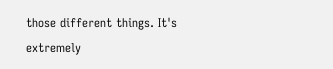those different things. It's extremely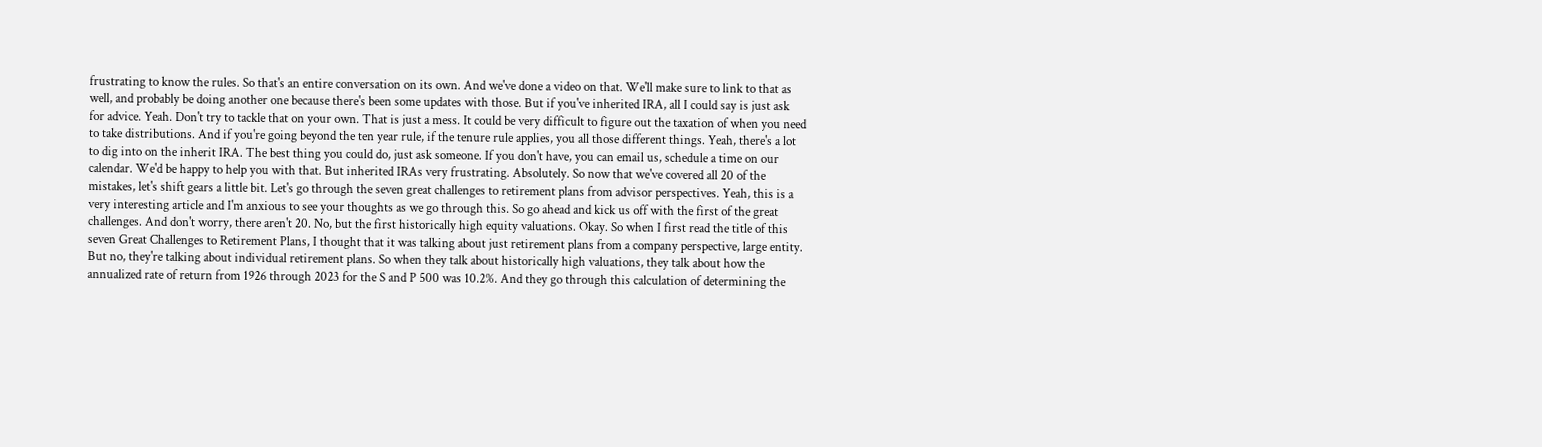frustrating to know the rules. So that's an entire conversation on its own. And we've done a video on that. We'll make sure to link to that as well, and probably be doing another one because there's been some updates with those. But if you've inherited IRA, all I could say is just ask for advice. Yeah. Don't try to tackle that on your own. That is just a mess. It could be very difficult to figure out the taxation of when you need to take distributions. And if you're going beyond the ten year rule, if the tenure rule applies, you all those different things. Yeah, there's a lot to dig into on the inherit IRA. The best thing you could do, just ask someone. If you don't have, you can email us, schedule a time on our calendar. We'd be happy to help you with that. But inherited IRAs very frustrating. Absolutely. So now that we've covered all 20 of the mistakes, let's shift gears a little bit. Let's go through the seven great challenges to retirement plans from advisor perspectives. Yeah, this is a very interesting article and I'm anxious to see your thoughts as we go through this. So go ahead and kick us off with the first of the great challenges. And don't worry, there aren't 20. No, but the first historically high equity valuations. Okay. So when I first read the title of this seven Great Challenges to Retirement Plans, I thought that it was talking about just retirement plans from a company perspective, large entity. But no, they're talking about individual retirement plans. So when they talk about historically high valuations, they talk about how the annualized rate of return from 1926 through 2023 for the S and P 500 was 10.2%. And they go through this calculation of determining the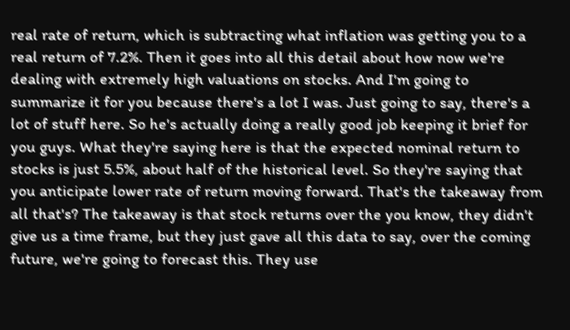real rate of return, which is subtracting what inflation was getting you to a real return of 7.2%. Then it goes into all this detail about how now we're dealing with extremely high valuations on stocks. And I'm going to summarize it for you because there's a lot I was. Just going to say, there's a lot of stuff here. So he's actually doing a really good job keeping it brief for you guys. What they're saying here is that the expected nominal return to stocks is just 5.5%, about half of the historical level. So they're saying that you anticipate lower rate of return moving forward. That's the takeaway from all that's? The takeaway is that stock returns over the you know, they didn't give us a time frame, but they just gave all this data to say, over the coming future, we're going to forecast this. They use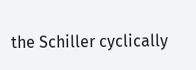the Schiller cyclically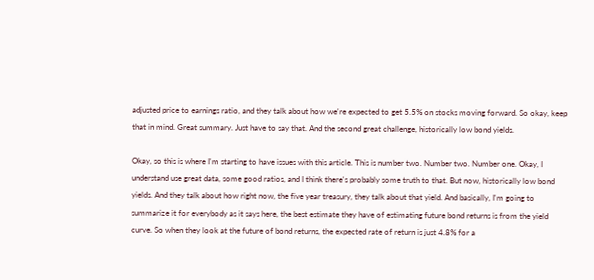adjusted price to earnings ratio, and they talk about how we're expected to get 5.5% on stocks moving forward. So okay, keep that in mind. Great summary. Just have to say that. And the second great challenge, historically low bond yields.

Okay, so this is where I'm starting to have issues with this article. This is number two. Number two. Number one. Okay, I understand use great data, some good ratios, and I think there's probably some truth to that. But now, historically low bond yields. And they talk about how right now, the five year treasury, they talk about that yield. And basically, I'm going to summarize it for everybody as it says here, the best estimate they have of estimating future bond returns is from the yield curve. So when they look at the future of bond returns, the expected rate of return is just 4.8% for a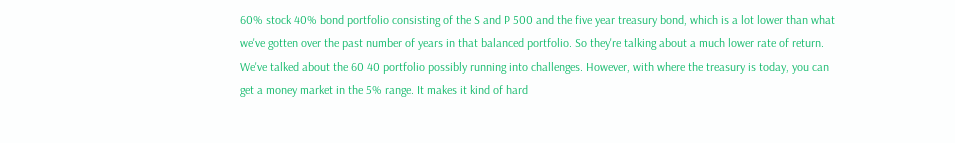60% stock 40% bond portfolio consisting of the S and P 500 and the five year treasury bond, which is a lot lower than what we've gotten over the past number of years in that balanced portfolio. So they're talking about a much lower rate of return. We've talked about the 60 40 portfolio possibly running into challenges. However, with where the treasury is today, you can get a money market in the 5% range. It makes it kind of hard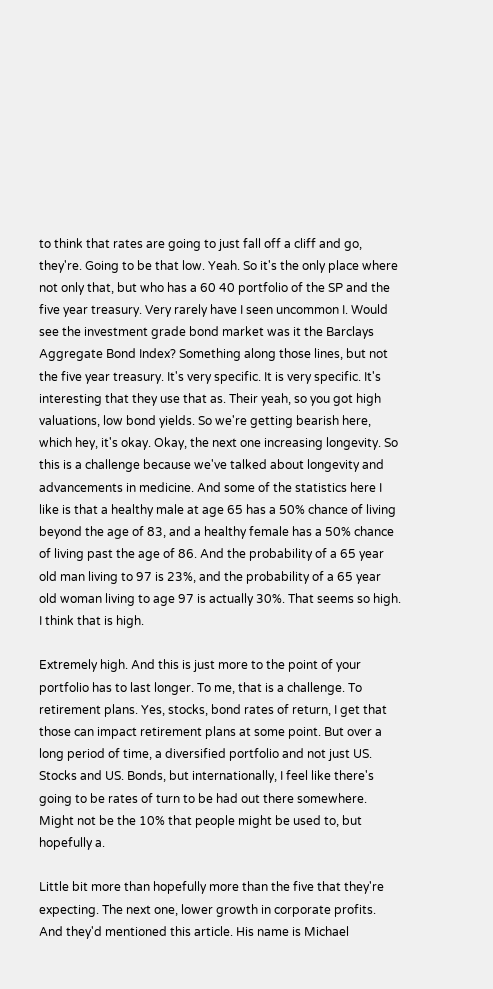to think that rates are going to just fall off a cliff and go, they're. Going to be that low. Yeah. So it's the only place where not only that, but who has a 60 40 portfolio of the SP and the five year treasury. Very rarely have I seen uncommon I. Would see the investment grade bond market was it the Barclays Aggregate Bond Index? Something along those lines, but not the five year treasury. It's very specific. It is very specific. It's interesting that they use that as. Their yeah, so you got high valuations, low bond yields. So we're getting bearish here, which hey, it's okay. Okay, the next one increasing longevity. So this is a challenge because we've talked about longevity and advancements in medicine. And some of the statistics here I like is that a healthy male at age 65 has a 50% chance of living beyond the age of 83, and a healthy female has a 50% chance of living past the age of 86. And the probability of a 65 year old man living to 97 is 23%, and the probability of a 65 year old woman living to age 97 is actually 30%. That seems so high. I think that is high.

Extremely high. And this is just more to the point of your portfolio has to last longer. To me, that is a challenge. To retirement plans. Yes, stocks, bond rates of return, I get that those can impact retirement plans at some point. But over a long period of time, a diversified portfolio and not just US. Stocks and US. Bonds, but internationally, I feel like there's going to be rates of turn to be had out there somewhere. Might not be the 10% that people might be used to, but hopefully a.

Little bit more than hopefully more than the five that they're expecting. The next one, lower growth in corporate profits. And they'd mentioned this article. His name is Michael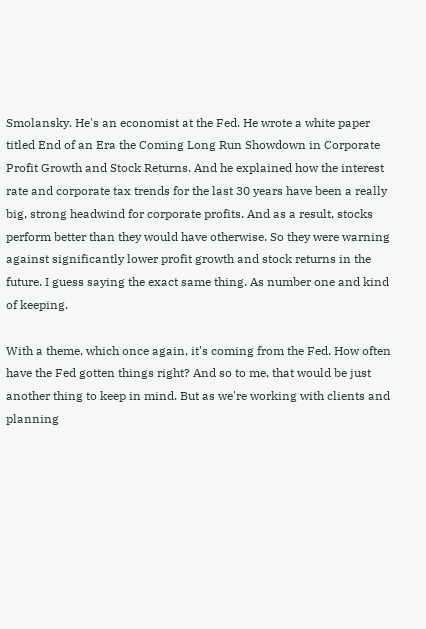Smolansky. He's an economist at the Fed. He wrote a white paper titled End of an Era the Coming Long Run Showdown in Corporate Profit Growth and Stock Returns. And he explained how the interest rate and corporate tax trends for the last 30 years have been a really big, strong headwind for corporate profits. And as a result, stocks perform better than they would have otherwise. So they were warning against significantly lower profit growth and stock returns in the future. I guess saying the exact same thing. As number one and kind of keeping.

With a theme, which once again, it's coming from the Fed. How often have the Fed gotten things right? And so to me, that would be just another thing to keep in mind. But as we're working with clients and planning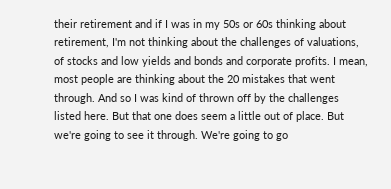their retirement and if I was in my 50s or 60s thinking about retirement, I'm not thinking about the challenges of valuations, of stocks and low yields and bonds and corporate profits. I mean, most people are thinking about the 20 mistakes that went through. And so I was kind of thrown off by the challenges listed here. But that one does seem a little out of place. But we're going to see it through. We're going to go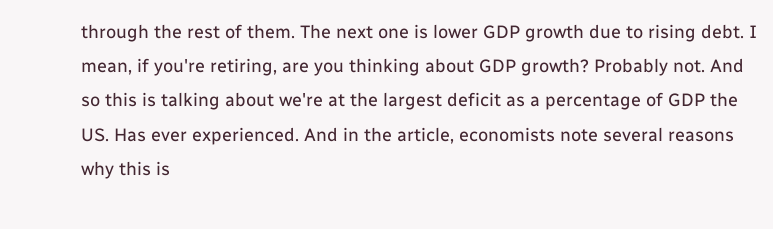through the rest of them. The next one is lower GDP growth due to rising debt. I mean, if you're retiring, are you thinking about GDP growth? Probably not. And so this is talking about we're at the largest deficit as a percentage of GDP the US. Has ever experienced. And in the article, economists note several reasons why this is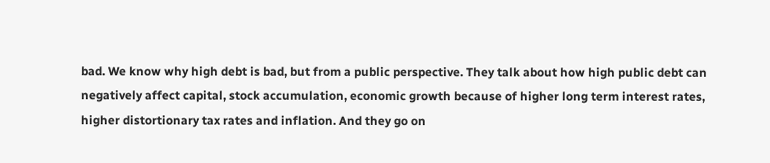bad. We know why high debt is bad, but from a public perspective. They talk about how high public debt can negatively affect capital, stock accumulation, economic growth because of higher long term interest rates, higher distortionary tax rates and inflation. And they go on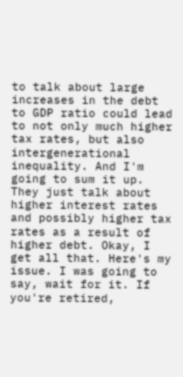to talk about large increases in the debt to GDP ratio could lead to not only much higher tax rates, but also intergenerational inequality. And I'm going to sum it up. They just talk about higher interest rates and possibly higher tax rates as a result of higher debt. Okay, I get all that. Here's my issue. I was going to say, wait for it. If you're retired,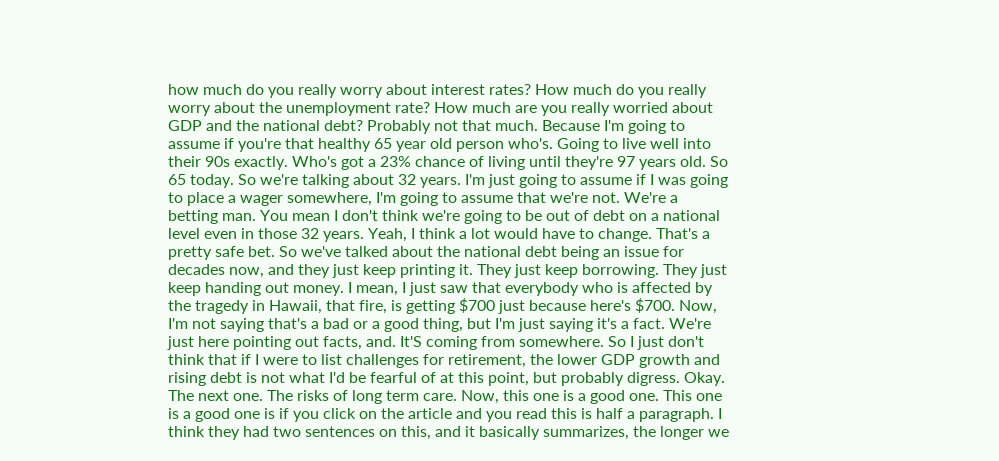how much do you really worry about interest rates? How much do you really worry about the unemployment rate? How much are you really worried about GDP and the national debt? Probably not that much. Because I'm going to assume if you're that healthy 65 year old person who's. Going to live well into their 90s exactly. Who's got a 23% chance of living until they're 97 years old. So 65 today. So we're talking about 32 years. I'm just going to assume if I was going to place a wager somewhere, I'm going to assume that we're not. We're a betting man. You mean I don't think we're going to be out of debt on a national level even in those 32 years. Yeah, I think a lot would have to change. That's a pretty safe bet. So we've talked about the national debt being an issue for decades now, and they just keep printing it. They just keep borrowing. They just keep handing out money. I mean, I just saw that everybody who is affected by the tragedy in Hawaii, that fire, is getting $700 just because here's $700. Now, I'm not saying that's a bad or a good thing, but I'm just saying it's a fact. We're just here pointing out facts, and. It'S coming from somewhere. So I just don't think that if I were to list challenges for retirement, the lower GDP growth and rising debt is not what I'd be fearful of at this point, but probably digress. Okay. The next one. The risks of long term care. Now, this one is a good one. This one is a good one is if you click on the article and you read this is half a paragraph. I think they had two sentences on this, and it basically summarizes, the longer we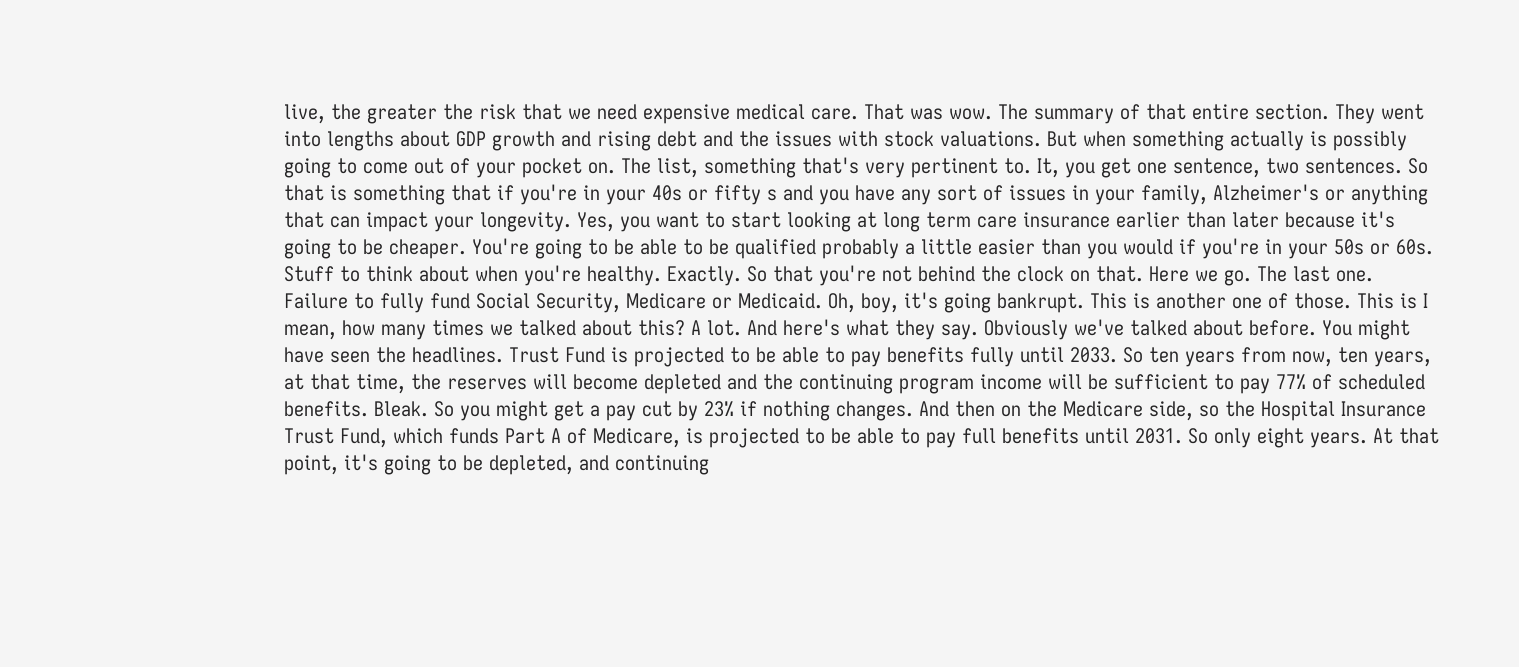live, the greater the risk that we need expensive medical care. That was wow. The summary of that entire section. They went into lengths about GDP growth and rising debt and the issues with stock valuations. But when something actually is possibly going to come out of your pocket on. The list, something that's very pertinent to. It, you get one sentence, two sentences. So that is something that if you're in your 40s or fifty s and you have any sort of issues in your family, Alzheimer's or anything that can impact your longevity. Yes, you want to start looking at long term care insurance earlier than later because it's going to be cheaper. You're going to be able to be qualified probably a little easier than you would if you're in your 50s or 60s. Stuff to think about when you're healthy. Exactly. So that you're not behind the clock on that. Here we go. The last one. Failure to fully fund Social Security, Medicare or Medicaid. Oh, boy, it's going bankrupt. This is another one of those. This is I mean, how many times we talked about this? A lot. And here's what they say. Obviously we've talked about before. You might have seen the headlines. Trust Fund is projected to be able to pay benefits fully until 2033. So ten years from now, ten years, at that time, the reserves will become depleted and the continuing program income will be sufficient to pay 77% of scheduled benefits. Bleak. So you might get a pay cut by 23% if nothing changes. And then on the Medicare side, so the Hospital Insurance Trust Fund, which funds Part A of Medicare, is projected to be able to pay full benefits until 2031. So only eight years. At that point, it's going to be depleted, and continuing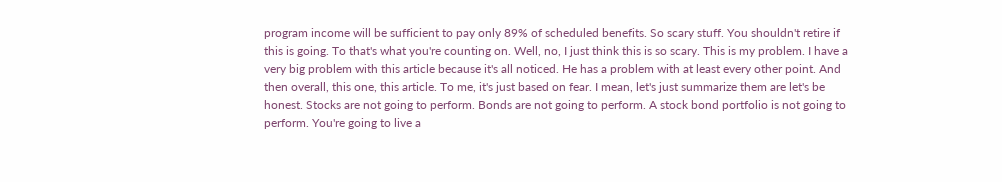program income will be sufficient to pay only 89% of scheduled benefits. So scary stuff. You shouldn't retire if this is going. To that's what you're counting on. Well, no, I just think this is so scary. This is my problem. I have a very big problem with this article because it's all noticed. He has a problem with at least every other point. And then overall, this one, this article. To me, it's just based on fear. I mean, let's just summarize them are let's be honest. Stocks are not going to perform. Bonds are not going to perform. A stock bond portfolio is not going to perform. You're going to live a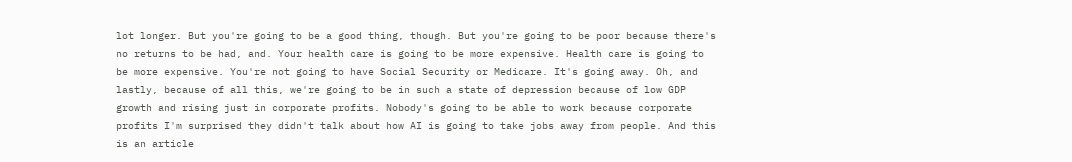lot longer. But you're going to be a good thing, though. But you're going to be poor because there's no returns to be had, and. Your health care is going to be more expensive. Health care is going to be more expensive. You're not going to have Social Security or Medicare. It's going away. Oh, and lastly, because of all this, we're going to be in such a state of depression because of low GDP growth and rising just in corporate profits. Nobody's going to be able to work because corporate profits I'm surprised they didn't talk about how AI is going to take jobs away from people. And this is an article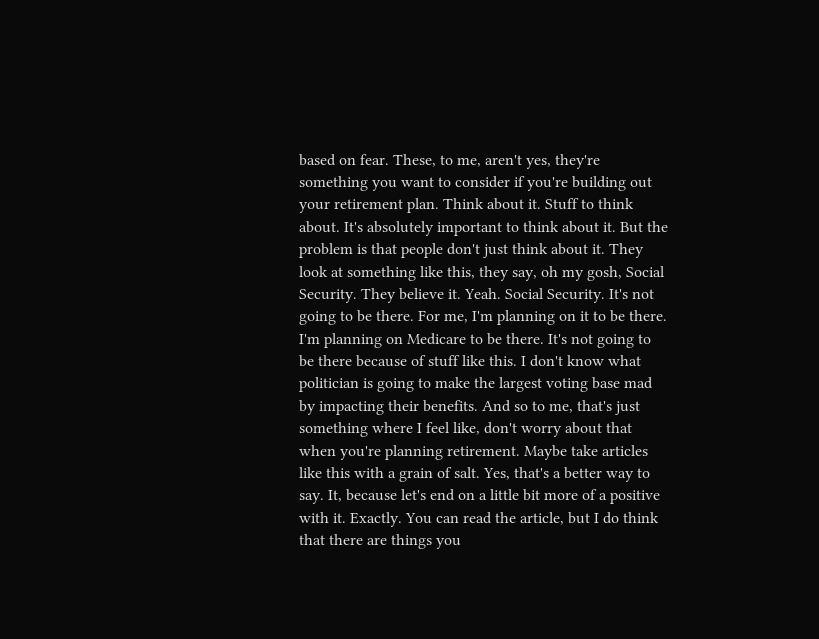based on fear. These, to me, aren't yes, they're something you want to consider if you're building out your retirement plan. Think about it. Stuff to think about. It's absolutely important to think about it. But the problem is that people don't just think about it. They look at something like this, they say, oh my gosh, Social Security. They believe it. Yeah. Social Security. It's not going to be there. For me, I'm planning on it to be there. I'm planning on Medicare to be there. It's not going to be there because of stuff like this. I don't know what politician is going to make the largest voting base mad by impacting their benefits. And so to me, that's just something where I feel like, don't worry about that when you're planning retirement. Maybe take articles like this with a grain of salt. Yes, that's a better way to say. It, because let's end on a little bit more of a positive with it. Exactly. You can read the article, but I do think that there are things you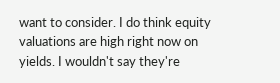want to consider. I do think equity valuations are high right now on yields. I wouldn't say they're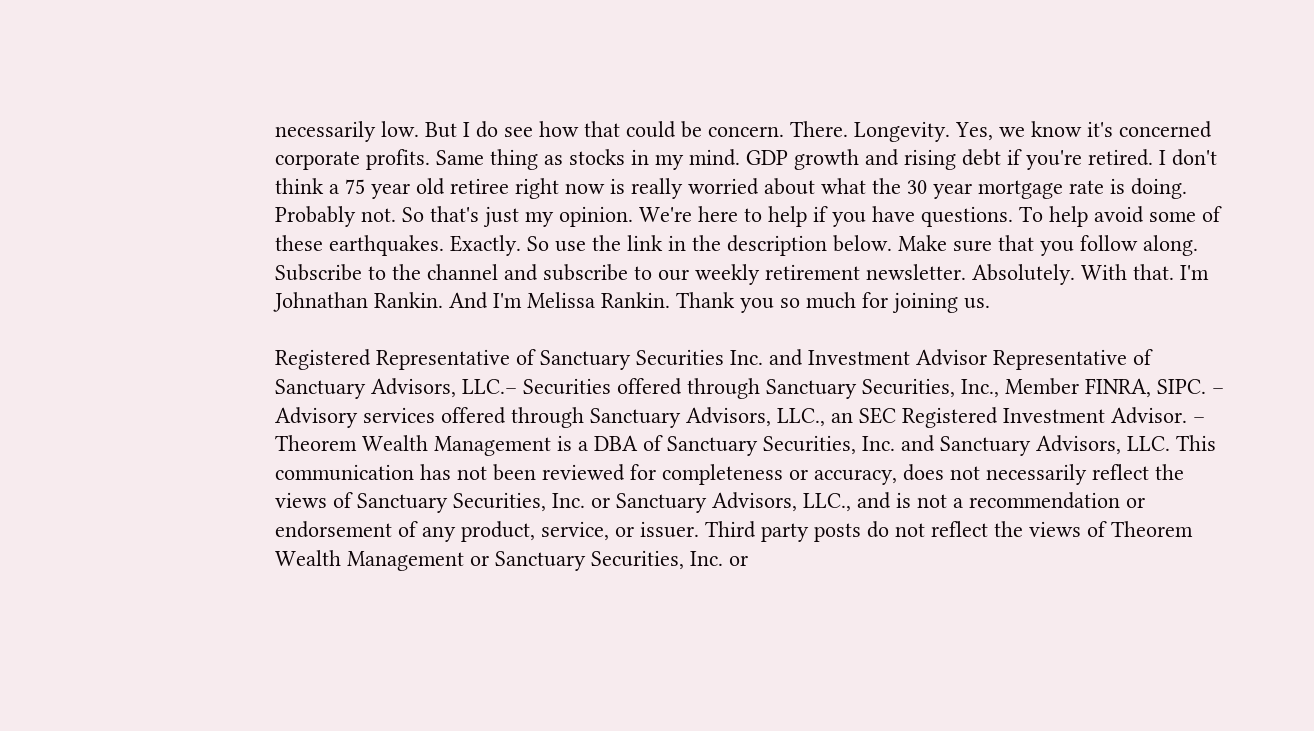necessarily low. But I do see how that could be concern. There. Longevity. Yes, we know it's concerned corporate profits. Same thing as stocks in my mind. GDP growth and rising debt if you're retired. I don't think a 75 year old retiree right now is really worried about what the 30 year mortgage rate is doing. Probably not. So that's just my opinion. We're here to help if you have questions. To help avoid some of these earthquakes. Exactly. So use the link in the description below. Make sure that you follow along. Subscribe to the channel and subscribe to our weekly retirement newsletter. Absolutely. With that. I'm Johnathan Rankin. And I'm Melissa Rankin. Thank you so much for joining us.

Registered Representative of Sanctuary Securities Inc. and Investment Advisor Representative of Sanctuary Advisors, LLC.– Securities offered through Sanctuary Securities, Inc., Member FINRA, SIPC. –  Advisory services offered through Sanctuary Advisors, LLC., an SEC Registered Investment Advisor. – Theorem Wealth Management is a DBA of Sanctuary Securities, Inc. and Sanctuary Advisors, LLC. This communication has not been reviewed for completeness or accuracy, does not necessarily reflect the views of Sanctuary Securities, Inc. or Sanctuary Advisors, LLC., and is not a recommendation or endorsement of any product, service, or issuer. Third party posts do not reflect the views of Theorem Wealth Management or Sanctuary Securities, Inc. or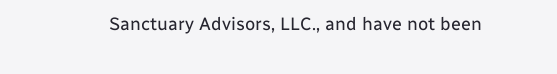Sanctuary Advisors, LLC., and have not been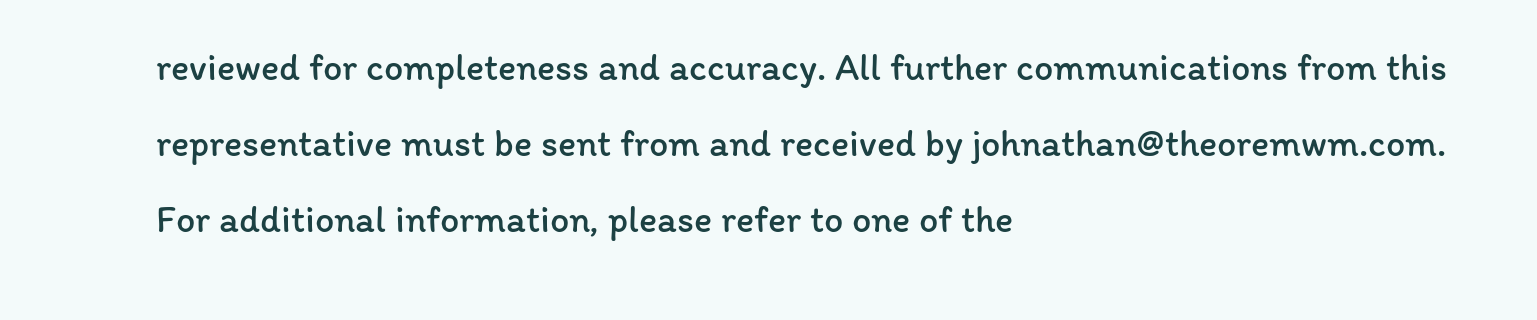reviewed for completeness and accuracy. All further communications from this representative must be sent from and received by johnathan@theoremwm.com. For additional information, please refer to one of the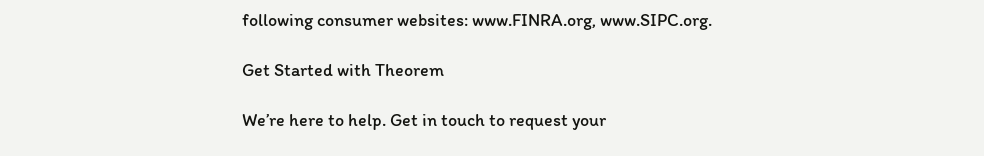following consumer websites: www.FINRA.org, www.SIPC.org.

Get Started with Theorem

We’re here to help. Get in touch to request your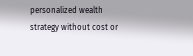personalized wealth strategy without cost or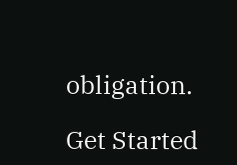obligation.

Get Started